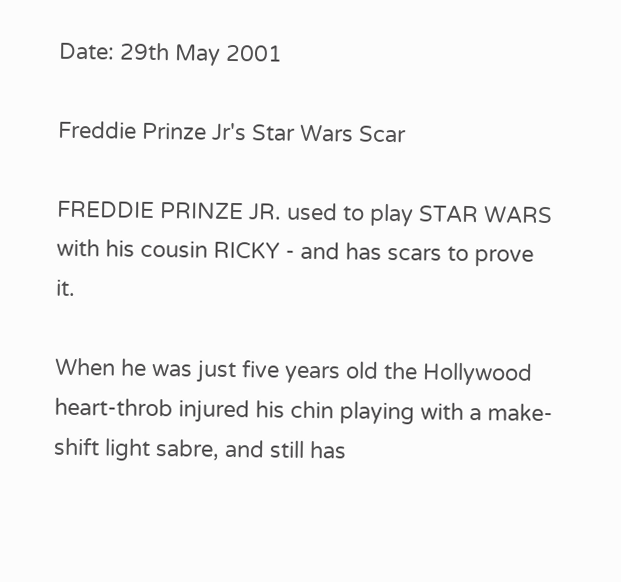Date: 29th May 2001

Freddie Prinze Jr's Star Wars Scar

FREDDIE PRINZE JR. used to play STAR WARS with his cousin RICKY - and has scars to prove it.

When he was just five years old the Hollywood heart-throb injured his chin playing with a make-shift light sabre, and still has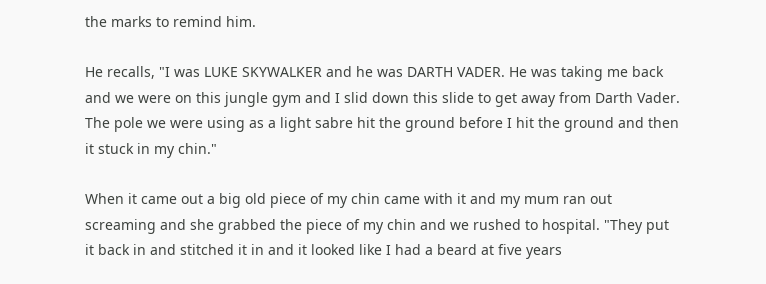the marks to remind him.

He recalls, "I was LUKE SKYWALKER and he was DARTH VADER. He was taking me back and we were on this jungle gym and I slid down this slide to get away from Darth Vader. The pole we were using as a light sabre hit the ground before I hit the ground and then it stuck in my chin."

When it came out a big old piece of my chin came with it and my mum ran out screaming and she grabbed the piece of my chin and we rushed to hospital. "They put it back in and stitched it in and it looked like I had a beard at five years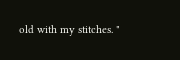old with my stitches. "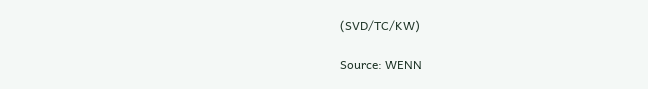(SVD/TC/KW)

Source: WENN